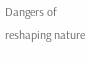Dangers of reshaping nature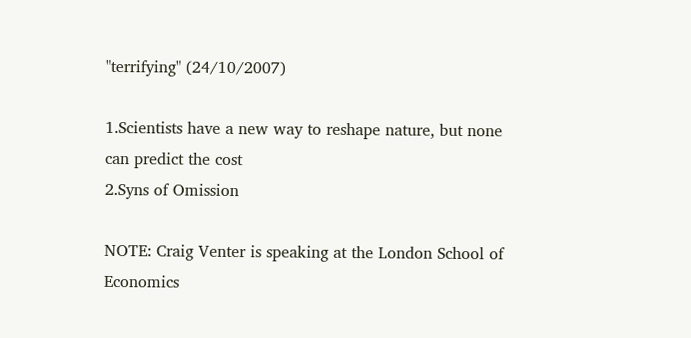"terrifying" (24/10/2007)

1.Scientists have a new way to reshape nature, but none can predict the cost
2.Syns of Omission

NOTE: Craig Venter is speaking at the London School of Economics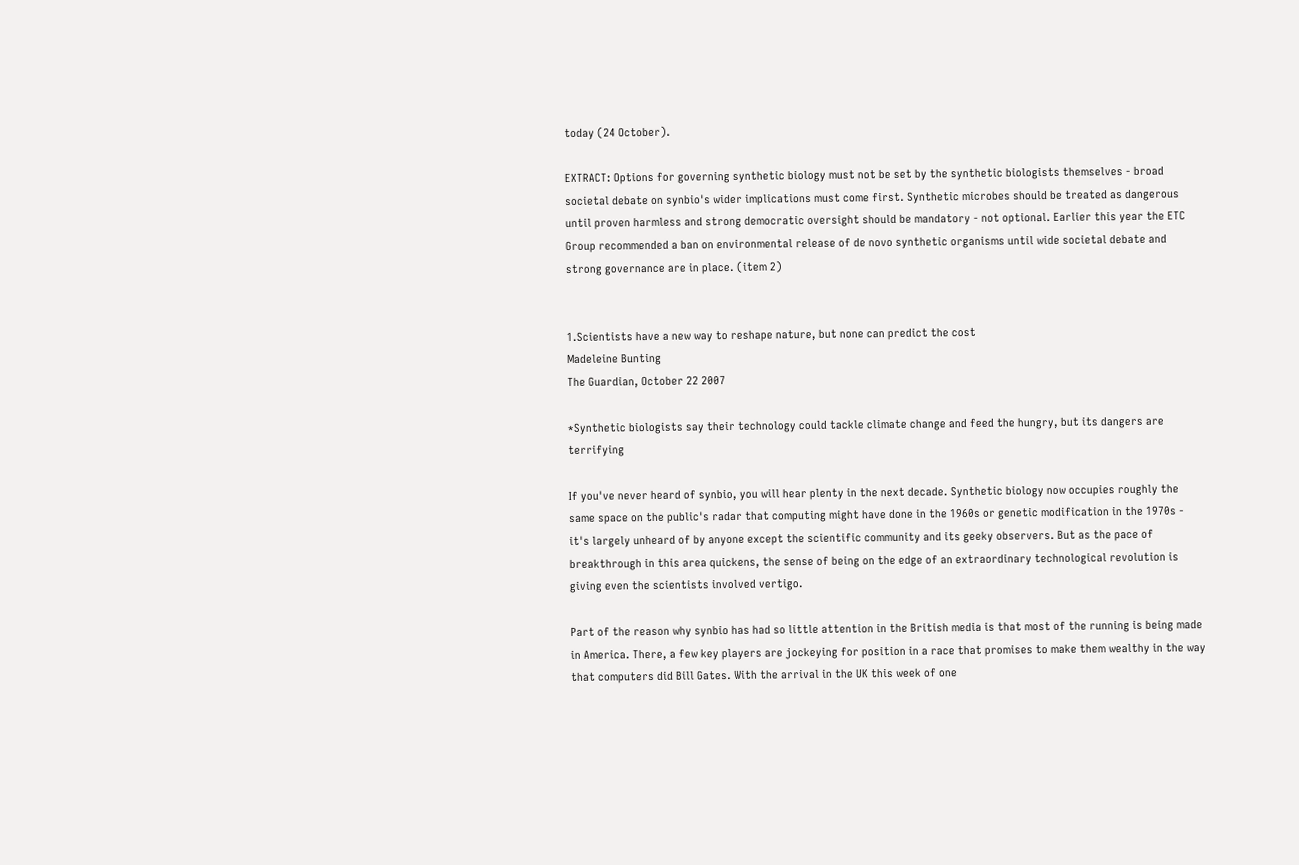today (24 October).

EXTRACT: Options for governing synthetic biology must not be set by the synthetic biologists themselves - broad societal debate on synbio's wider implications must come first. Synthetic microbes should be treated as dangerous until proven harmless and strong democratic oversight should be mandatory - not optional. Earlier this year the ETC Group recommended a ban on environmental release of de novo synthetic organisms until wide societal debate and strong governance are in place. (item 2)


1.Scientists have a new way to reshape nature, but none can predict the cost
Madeleine Bunting
The Guardian, October 22 2007

*Synthetic biologists say their technology could tackle climate change and feed the hungry, but its dangers are terrifying

If you've never heard of synbio, you will hear plenty in the next decade. Synthetic biology now occupies roughly the same space on the public's radar that computing might have done in the 1960s or genetic modification in the 1970s - it's largely unheard of by anyone except the scientific community and its geeky observers. But as the pace of breakthrough in this area quickens, the sense of being on the edge of an extraordinary technological revolution is giving even the scientists involved vertigo.

Part of the reason why synbio has had so little attention in the British media is that most of the running is being made in America. There, a few key players are jockeying for position in a race that promises to make them wealthy in the way that computers did Bill Gates. With the arrival in the UK this week of one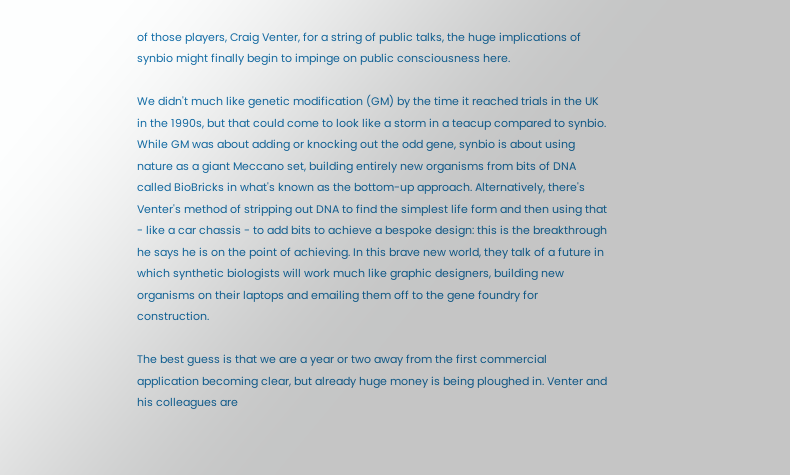of those players, Craig Venter, for a string of public talks, the huge implications of synbio might finally begin to impinge on public consciousness here.

We didn't much like genetic modification (GM) by the time it reached trials in the UK in the 1990s, but that could come to look like a storm in a teacup compared to synbio. While GM was about adding or knocking out the odd gene, synbio is about using nature as a giant Meccano set, building entirely new organisms from bits of DNA called BioBricks in what's known as the bottom-up approach. Alternatively, there's Venter's method of stripping out DNA to find the simplest life form and then using that - like a car chassis - to add bits to achieve a bespoke design: this is the breakthrough he says he is on the point of achieving. In this brave new world, they talk of a future in which synthetic biologists will work much like graphic designers, building new organisms on their laptops and emailing them off to the gene foundry for construction.

The best guess is that we are a year or two away from the first commercial application becoming clear, but already huge money is being ploughed in. Venter and his colleagues are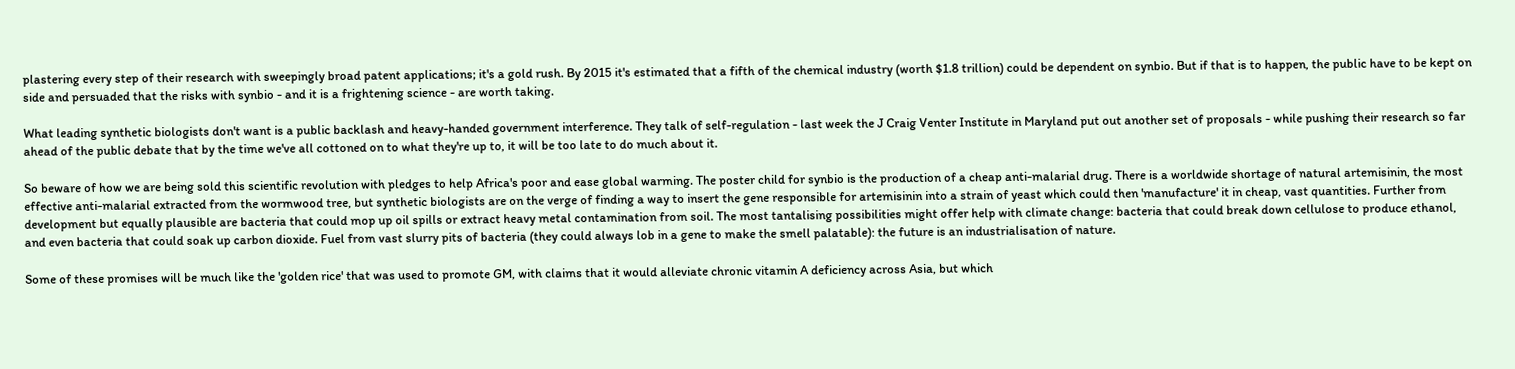plastering every step of their research with sweepingly broad patent applications; it's a gold rush. By 2015 it's estimated that a fifth of the chemical industry (worth $1.8 trillion) could be dependent on synbio. But if that is to happen, the public have to be kept on side and persuaded that the risks with synbio - and it is a frightening science - are worth taking.

What leading synthetic biologists don't want is a public backlash and heavy-handed government interference. They talk of self-regulation - last week the J Craig Venter Institute in Maryland put out another set of proposals - while pushing their research so far ahead of the public debate that by the time we've all cottoned on to what they're up to, it will be too late to do much about it.

So beware of how we are being sold this scientific revolution with pledges to help Africa's poor and ease global warming. The poster child for synbio is the production of a cheap anti-malarial drug. There is a worldwide shortage of natural artemisinin, the most effective anti-malarial extracted from the wormwood tree, but synthetic biologists are on the verge of finding a way to insert the gene responsible for artemisinin into a strain of yeast which could then 'manufacture' it in cheap, vast quantities. Further from development but equally plausible are bacteria that could mop up oil spills or extract heavy metal contamination from soil. The most tantalising possibilities might offer help with climate change: bacteria that could break down cellulose to produce ethanol, and even bacteria that could soak up carbon dioxide. Fuel from vast slurry pits of bacteria (they could always lob in a gene to make the smell palatable): the future is an industrialisation of nature.

Some of these promises will be much like the 'golden rice' that was used to promote GM, with claims that it would alleviate chronic vitamin A deficiency across Asia, but which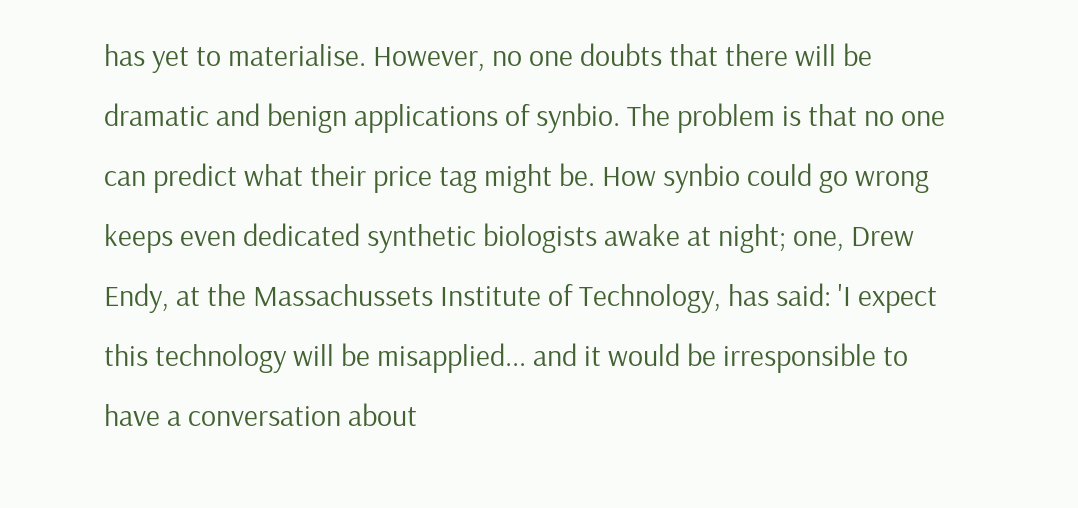has yet to materialise. However, no one doubts that there will be dramatic and benign applications of synbio. The problem is that no one can predict what their price tag might be. How synbio could go wrong keeps even dedicated synthetic biologists awake at night; one, Drew Endy, at the Massachussets Institute of Technology, has said: 'I expect this technology will be misapplied... and it would be irresponsible to have a conversation about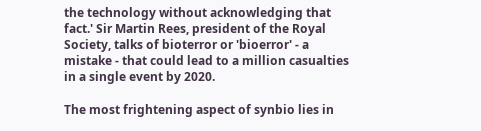the technology without acknowledging that fact.' Sir Martin Rees, president of the Royal Society, talks of bioterror or 'bioerror' - a mistake - that could lead to a million casualties in a single event by 2020.

The most frightening aspect of synbio lies in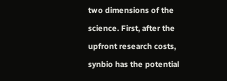two dimensions of the science. First, after the upfront research costs, synbio has the potential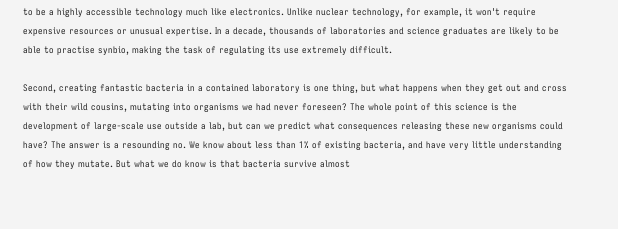to be a highly accessible technology much like electronics. Unlike nuclear technology, for example, it won't require expensive resources or unusual expertise. In a decade, thousands of laboratories and science graduates are likely to be able to practise synbio, making the task of regulating its use extremely difficult.

Second, creating fantastic bacteria in a contained laboratory is one thing, but what happens when they get out and cross with their wild cousins, mutating into organisms we had never foreseen? The whole point of this science is the development of large-scale use outside a lab, but can we predict what consequences releasing these new organisms could have? The answer is a resounding no. We know about less than 1% of existing bacteria, and have very little understanding of how they mutate. But what we do know is that bacteria survive almost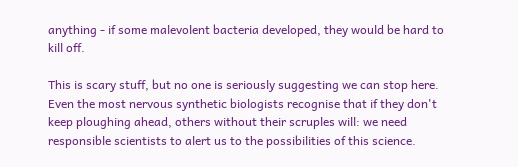anything - if some malevolent bacteria developed, they would be hard to kill off.

This is scary stuff, but no one is seriously suggesting we can stop here. Even the most nervous synthetic biologists recognise that if they don't keep ploughing ahead, others without their scruples will: we need responsible scientists to alert us to the possibilities of this science.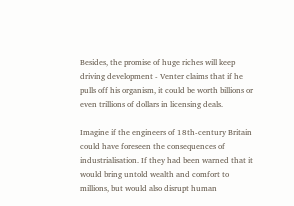Besides, the promise of huge riches will keep driving development - Venter claims that if he pulls off his organism, it could be worth billions or even trillions of dollars in licensing deals.

Imagine if the engineers of 18th-century Britain could have foreseen the consequences of industrialisation. If they had been warned that it would bring untold wealth and comfort to millions, but would also disrupt human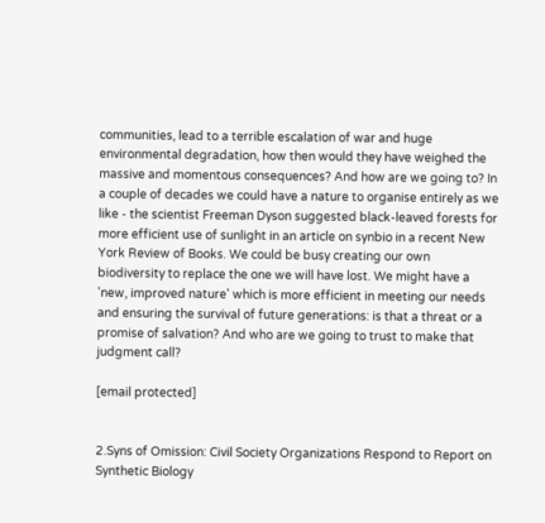communities, lead to a terrible escalation of war and huge environmental degradation, how then would they have weighed the massive and momentous consequences? And how are we going to? In a couple of decades we could have a nature to organise entirely as we like - the scientist Freeman Dyson suggested black-leaved forests for more efficient use of sunlight in an article on synbio in a recent New York Review of Books. We could be busy creating our own biodiversity to replace the one we will have lost. We might have a 'new, improved nature' which is more efficient in meeting our needs and ensuring the survival of future generations: is that a threat or a promise of salvation? And who are we going to trust to make that judgment call?

[email protected]


2.Syns of Omission: Civil Society Organizations Respond to Report on Synthetic Biology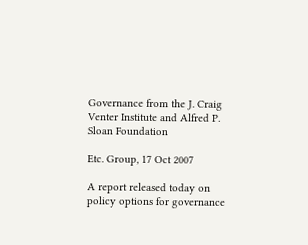Governance from the J. Craig Venter Institute and Alfred P. Sloan Foundation

Etc. Group, 17 Oct 2007

A report released today on policy options for governance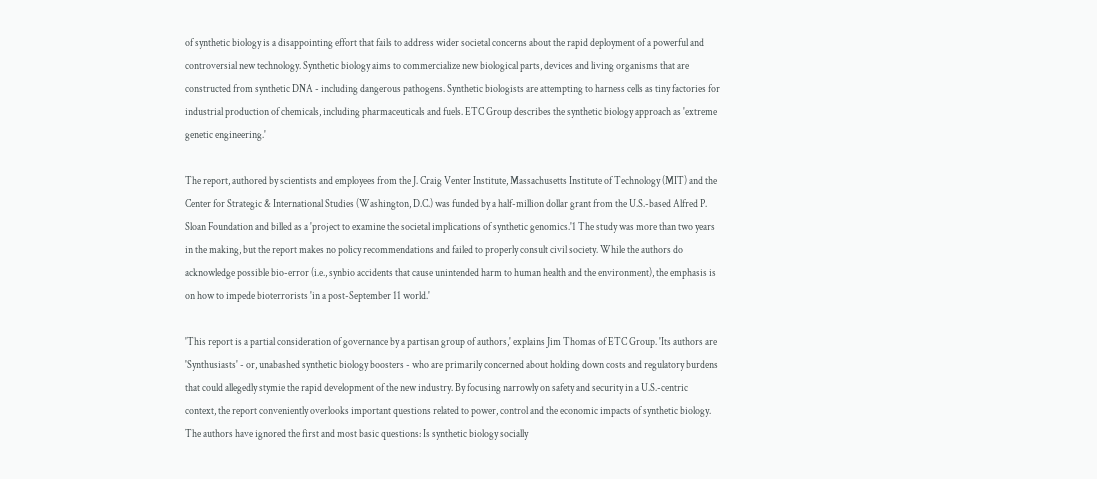of synthetic biology is a disappointing effort that fails to address wider societal concerns about the rapid deployment of a powerful and controversial new technology. Synthetic biology aims to commercialize new biological parts, devices and living organisms that are constructed from synthetic DNA - including dangerous pathogens. Synthetic biologists are attempting to harness cells as tiny factories for industrial production of chemicals, including pharmaceuticals and fuels. ETC Group describes the synthetic biology approach as 'extreme genetic engineering.'

The report, authored by scientists and employees from the J. Craig Venter Institute, Massachusetts Institute of Technology (MIT) and the Center for Strategic & International Studies (Washington, D.C.) was funded by a half-million dollar grant from the U.S.-based Alfred P. Sloan Foundation and billed as a 'project to examine the societal implications of synthetic genomics.'1 The study was more than two years in the making, but the report makes no policy recommendations and failed to properly consult civil society. While the authors do acknowledge possible bio-error (i.e., synbio accidents that cause unintended harm to human health and the environment), the emphasis is on how to impede bioterrorists 'in a post-September 11 world.'

'This report is a partial consideration of governance by a partisan group of authors,' explains Jim Thomas of ETC Group. 'Its authors are 'Synthusiasts' - or, unabashed synthetic biology boosters - who are primarily concerned about holding down costs and regulatory burdens that could allegedly stymie the rapid development of the new industry. By focusing narrowly on safety and security in a U.S.-centric context, the report conveniently overlooks important questions related to power, control and the economic impacts of synthetic biology. The authors have ignored the first and most basic questions: Is synthetic biology socially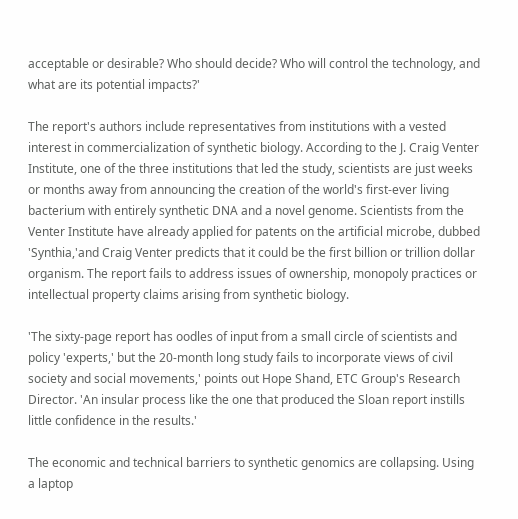acceptable or desirable? Who should decide? Who will control the technology, and what are its potential impacts?'

The report's authors include representatives from institutions with a vested interest in commercialization of synthetic biology. According to the J. Craig Venter Institute, one of the three institutions that led the study, scientists are just weeks or months away from announcing the creation of the world's first-ever living bacterium with entirely synthetic DNA and a novel genome. Scientists from the Venter Institute have already applied for patents on the artificial microbe, dubbed 'Synthia,'and Craig Venter predicts that it could be the first billion or trillion dollar organism. The report fails to address issues of ownership, monopoly practices or intellectual property claims arising from synthetic biology.

'The sixty-page report has oodles of input from a small circle of scientists and policy 'experts,' but the 20-month long study fails to incorporate views of civil society and social movements,' points out Hope Shand, ETC Group's Research Director. 'An insular process like the one that produced the Sloan report instills little confidence in the results.'

The economic and technical barriers to synthetic genomics are collapsing. Using a laptop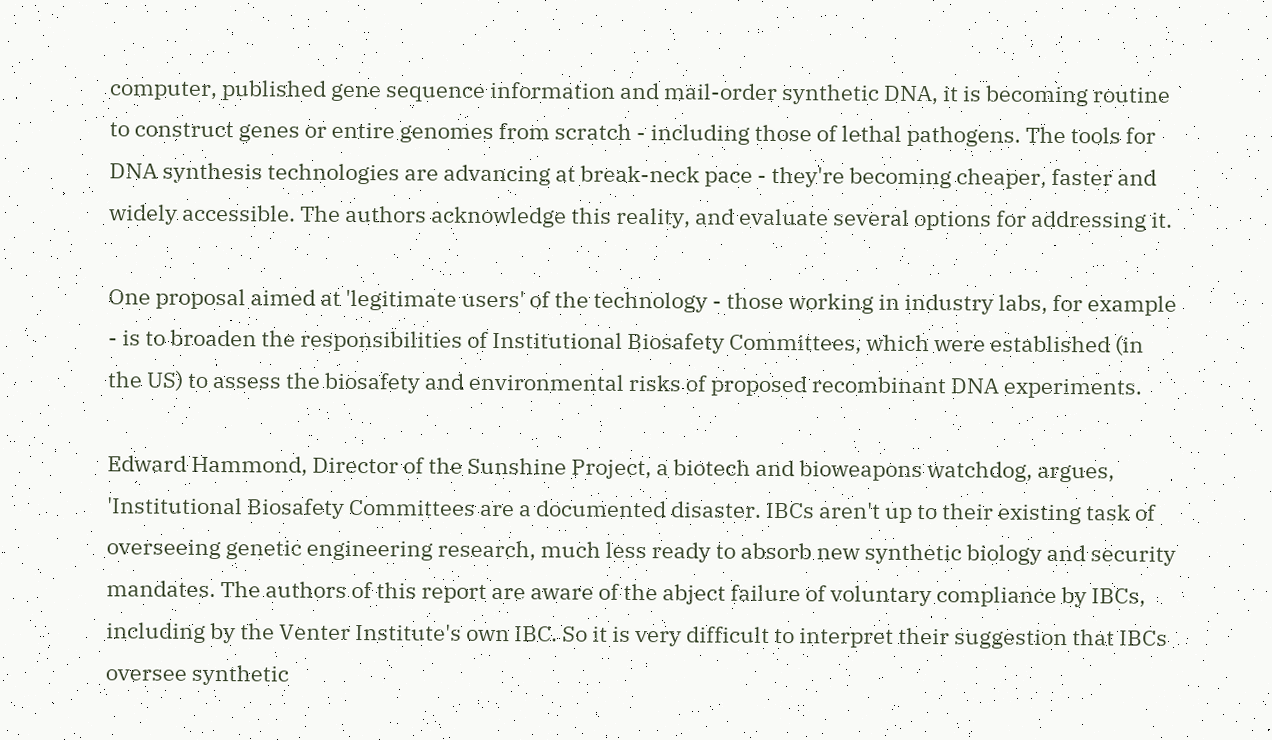computer, published gene sequence information and mail-order synthetic DNA, it is becoming routine to construct genes or entire genomes from scratch - including those of lethal pathogens. The tools for DNA synthesis technologies are advancing at break-neck pace - they're becoming cheaper, faster and widely accessible. The authors acknowledge this reality, and evaluate several options for addressing it.

One proposal aimed at 'legitimate users' of the technology - those working in industry labs, for example - is to broaden the responsibilities of Institutional Biosafety Committees, which were established (in the US) to assess the biosafety and environmental risks of proposed recombinant DNA experiments.

Edward Hammond, Director of the Sunshine Project, a biotech and bioweapons watchdog, argues, 'Institutional Biosafety Committees are a documented disaster. IBCs aren't up to their existing task of overseeing genetic engineering research, much less ready to absorb new synthetic biology and security mandates. The authors of this report are aware of the abject failure of voluntary compliance by IBCs, including by the Venter Institute's own IBC. So it is very difficult to interpret their suggestion that IBCs oversee synthetic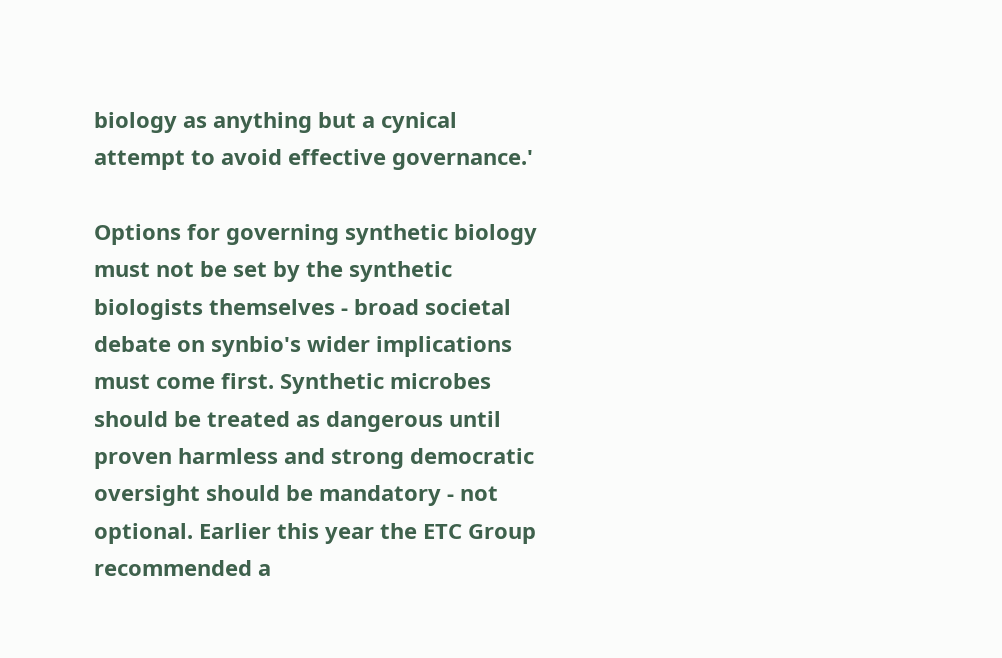biology as anything but a cynical attempt to avoid effective governance.'

Options for governing synthetic biology must not be set by the synthetic biologists themselves - broad societal debate on synbio's wider implications must come first. Synthetic microbes should be treated as dangerous until proven harmless and strong democratic oversight should be mandatory - not optional. Earlier this year the ETC Group recommended a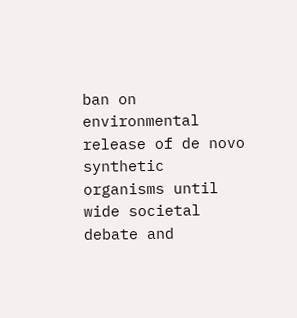ban on environmental release of de novo synthetic organisms until wide societal debate and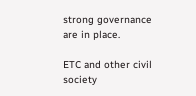strong governance are in place.

ETC and other civil society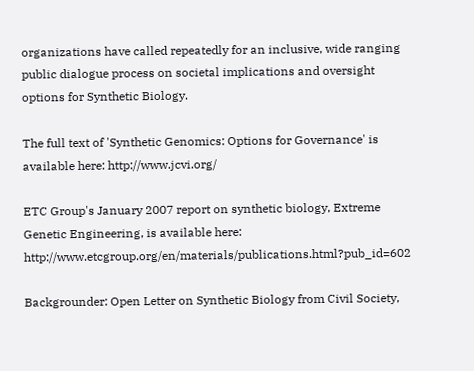organizations have called repeatedly for an inclusive, wide ranging public dialogue process on societal implications and oversight options for Synthetic Biology.

The full text of 'Synthetic Genomics: Options for Governance' is available here: http://www.jcvi.org/

ETC Group's January 2007 report on synthetic biology, Extreme Genetic Engineering, is available here: http://www.etcgroup.org/en/materials/publications.html?pub_id=602

Backgrounder: Open Letter on Synthetic Biology from Civil Society,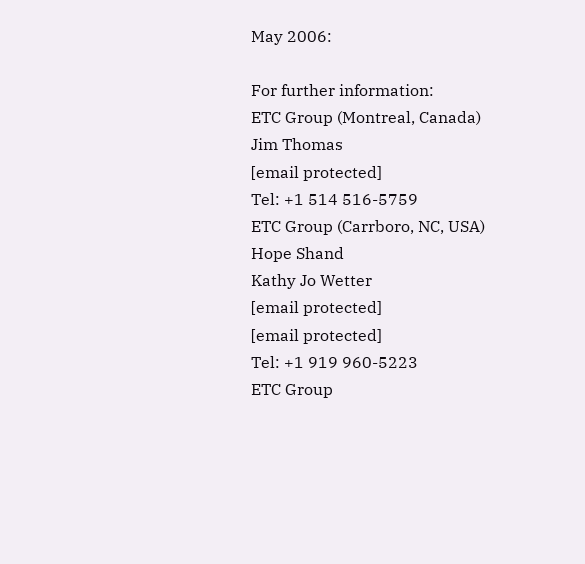May 2006:

For further information:
ETC Group (Montreal, Canada)
Jim Thomas
[email protected]
Tel: +1 514 516-5759
ETC Group (Carrboro, NC, USA)
Hope Shand
Kathy Jo Wetter
[email protected]
[email protected]
Tel: +1 919 960-5223
ETC Group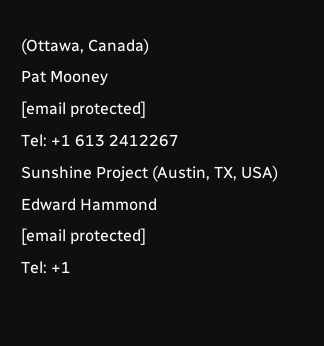(Ottawa, Canada)
Pat Mooney
[email protected]
Tel: +1 613 2412267
Sunshine Project (Austin, TX, USA)
Edward Hammond
[email protected]
Tel: +1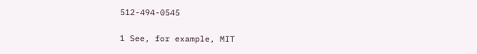512-494-0545

1 See, for example, MIT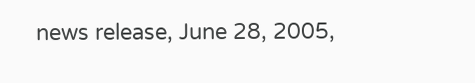news release, June 28, 2005,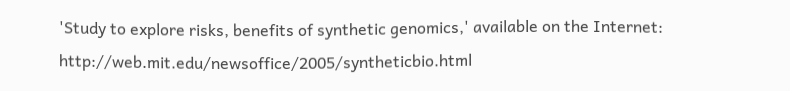'Study to explore risks, benefits of synthetic genomics,' available on the Internet: http://web.mit.edu/newsoffice/2005/syntheticbio.html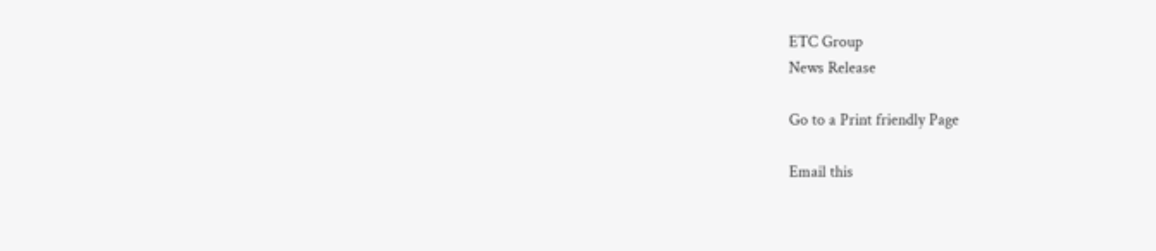ETC Group
News Release

Go to a Print friendly Page

Email this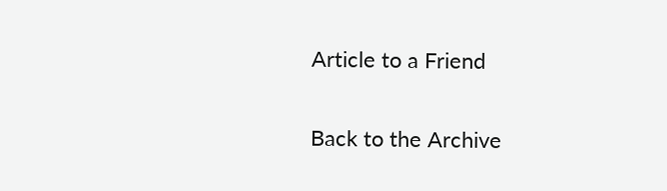Article to a Friend

Back to the Archive